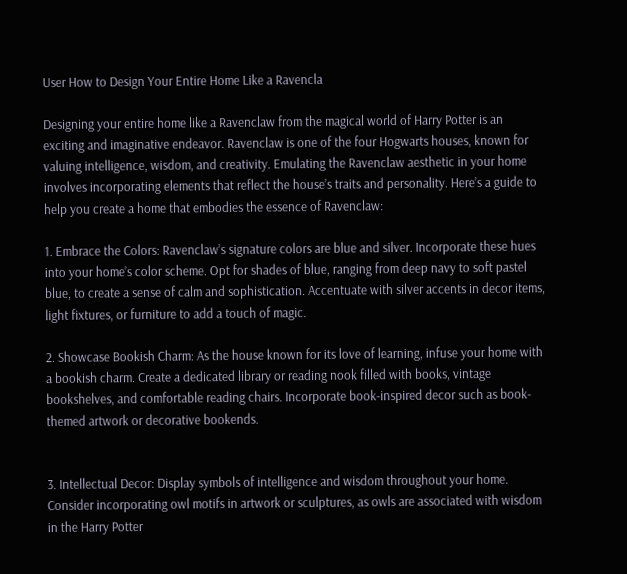User How to Design Your Entire Home Like a Ravencla

Designing your entire home like a Ravenclaw from the magical world of Harry Potter is an exciting and imaginative endeavor. Ravenclaw is one of the four Hogwarts houses, known for valuing intelligence, wisdom, and creativity. Emulating the Ravenclaw aesthetic in your home involves incorporating elements that reflect the house’s traits and personality. Here’s a guide to help you create a home that embodies the essence of Ravenclaw:

1. Embrace the Colors: Ravenclaw’s signature colors are blue and silver. Incorporate these hues into your home’s color scheme. Opt for shades of blue, ranging from deep navy to soft pastel blue, to create a sense of calm and sophistication. Accentuate with silver accents in decor items, light fixtures, or furniture to add a touch of magic.

2. Showcase Bookish Charm: As the house known for its love of learning, infuse your home with a bookish charm. Create a dedicated library or reading nook filled with books, vintage bookshelves, and comfortable reading chairs. Incorporate book-inspired decor such as book-themed artwork or decorative bookends.


3. Intellectual Decor: Display symbols of intelligence and wisdom throughout your home. Consider incorporating owl motifs in artwork or sculptures, as owls are associated with wisdom in the Harry Potter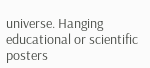universe. Hanging educational or scientific posters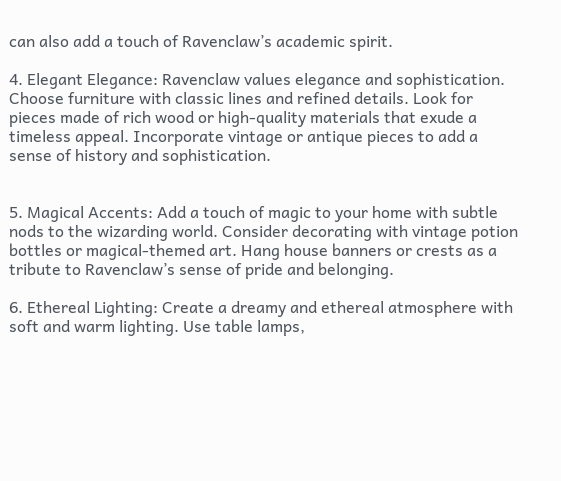can also add a touch of Ravenclaw’s academic spirit.

4. Elegant Elegance: Ravenclaw values elegance and sophistication. Choose furniture with classic lines and refined details. Look for pieces made of rich wood or high-quality materials that exude a timeless appeal. Incorporate vintage or antique pieces to add a sense of history and sophistication.


5. Magical Accents: Add a touch of magic to your home with subtle nods to the wizarding world. Consider decorating with vintage potion bottles or magical-themed art. Hang house banners or crests as a tribute to Ravenclaw’s sense of pride and belonging.

6. Ethereal Lighting: Create a dreamy and ethereal atmosphere with soft and warm lighting. Use table lamps,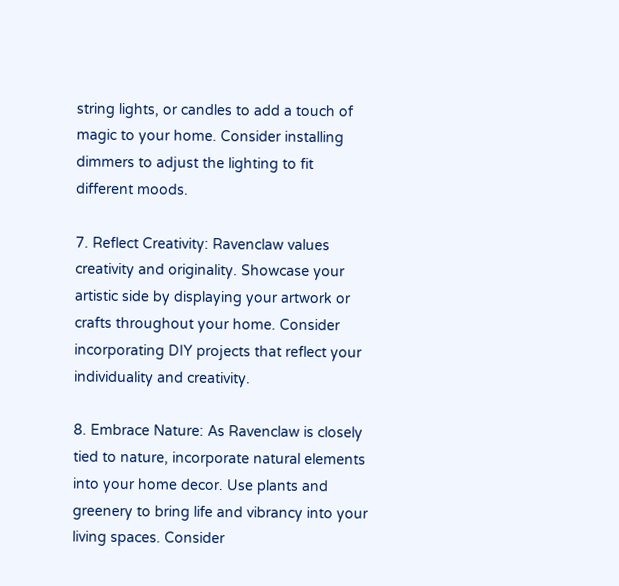string lights, or candles to add a touch of magic to your home. Consider installing dimmers to adjust the lighting to fit different moods.

7. Reflect Creativity: Ravenclaw values creativity and originality. Showcase your artistic side by displaying your artwork or crafts throughout your home. Consider incorporating DIY projects that reflect your individuality and creativity.

8. Embrace Nature: As Ravenclaw is closely tied to nature, incorporate natural elements into your home decor. Use plants and greenery to bring life and vibrancy into your living spaces. Consider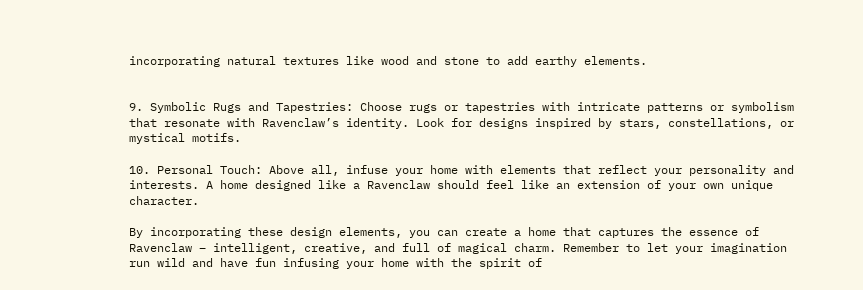incorporating natural textures like wood and stone to add earthy elements.


9. Symbolic Rugs and Tapestries: Choose rugs or tapestries with intricate patterns or symbolism that resonate with Ravenclaw’s identity. Look for designs inspired by stars, constellations, or mystical motifs.

10. Personal Touch: Above all, infuse your home with elements that reflect your personality and interests. A home designed like a Ravenclaw should feel like an extension of your own unique character.

By incorporating these design elements, you can create a home that captures the essence of Ravenclaw – intelligent, creative, and full of magical charm. Remember to let your imagination run wild and have fun infusing your home with the spirit of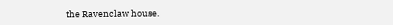the Ravenclaw house.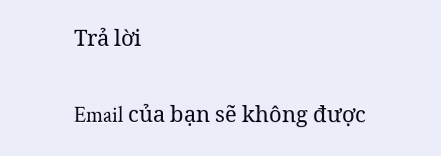Trả lời

Email của bạn sẽ không được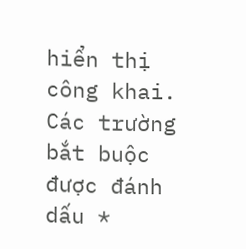hiển thị công khai. Các trường bắt buộc được đánh dấu *